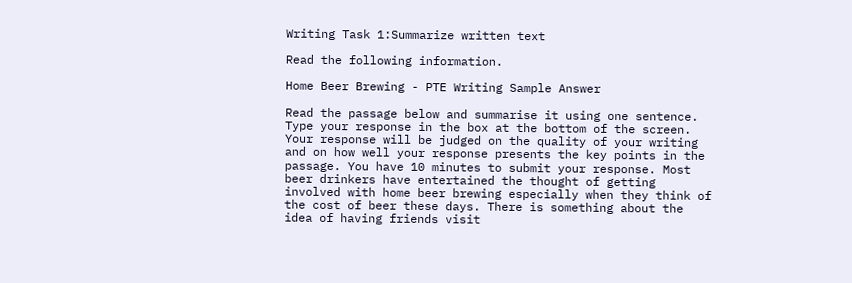Writing Task 1:Summarize written text

Read the following information.

Home Beer Brewing - PTE Writing Sample Answer

Read the passage below and summarise it using one sentence. Type your response in the box at the bottom of the screen. Your response will be judged on the quality of your writing and on how well your response presents the key points in the passage. You have 10 minutes to submit your response. Most beer drinkers have entertained the thought of getting involved with home beer brewing especially when they think of the cost of beer these days. There is something about the idea of having friends visit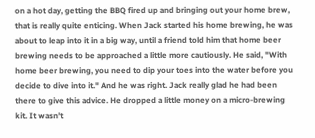on a hot day, getting the BBQ fired up and bringing out your home brew, that is really quite enticing. When Jack started his home brewing, he was about to leap into it in a big way, until a friend told him that home beer brewing needs to be approached a little more cautiously. He said, "With home beer brewing, you need to dip your toes into the water before you decide to dive into it." And he was right. Jack really glad he had been there to give this advice. He dropped a little money on a micro-brewing kit. It wasn't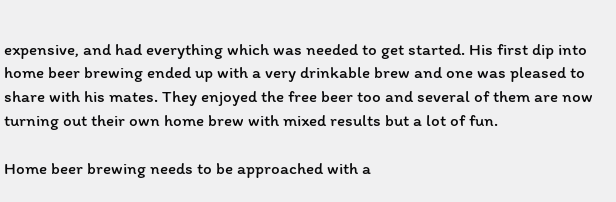expensive, and had everything which was needed to get started. His first dip into home beer brewing ended up with a very drinkable brew and one was pleased to share with his mates. They enjoyed the free beer too and several of them are now turning out their own home brew with mixed results but a lot of fun.

Home beer brewing needs to be approached with a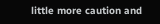little more caution and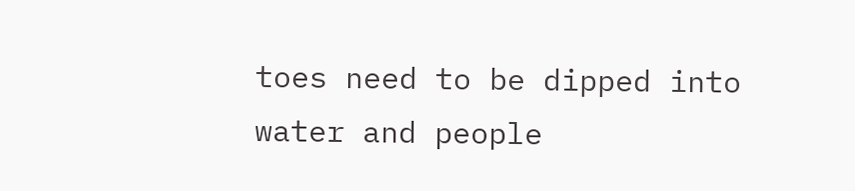toes need to be dipped into water and people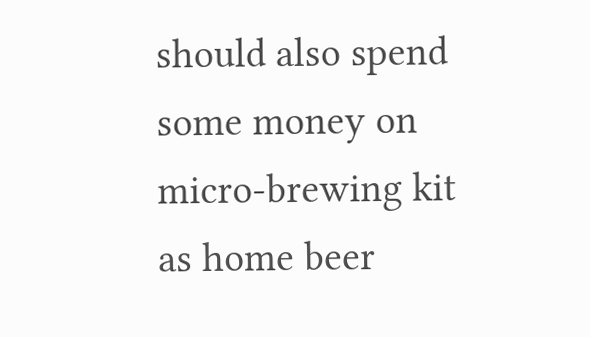should also spend some money on micro-brewing kit as home beer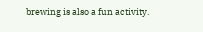brewing is also a fun activity.